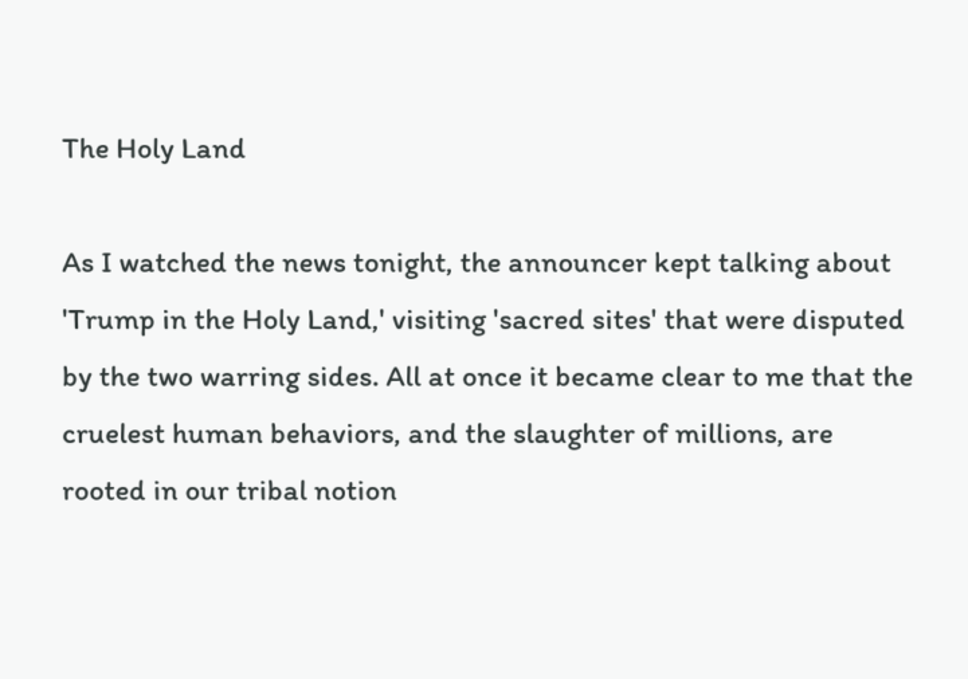The Holy Land

As I watched the news tonight, the announcer kept talking about 'Trump in the Holy Land,' visiting 'sacred sites' that were disputed by the two warring sides. All at once it became clear to me that the cruelest human behaviors, and the slaughter of millions, are rooted in our tribal notion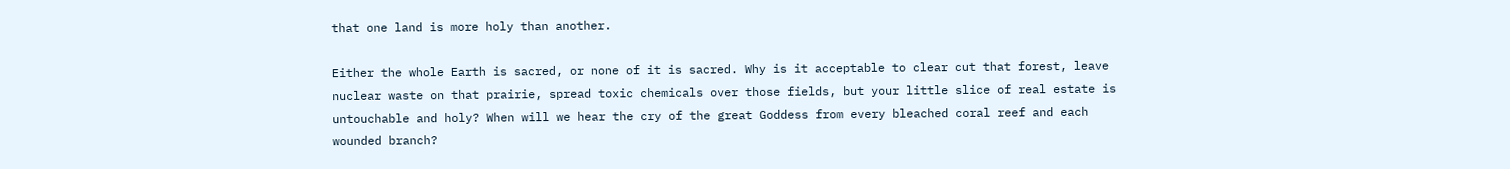that one land is more holy than another.

Either the whole Earth is sacred, or none of it is sacred. Why is it acceptable to clear cut that forest, leave nuclear waste on that prairie, spread toxic chemicals over those fields, but your little slice of real estate is untouchable and holy? When will we hear the cry of the great Goddess from every bleached coral reef and each wounded branch?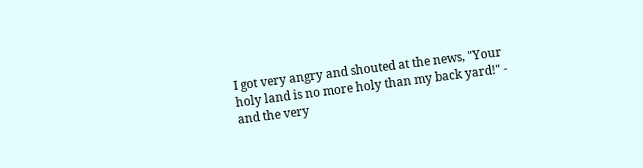I got very angry and shouted at the news, "Your holy land is no more holy than my back yard!" - and the very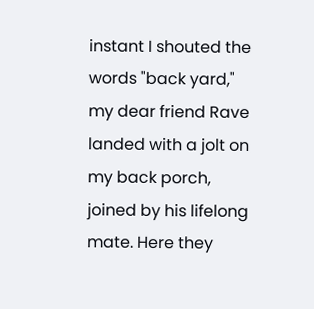instant I shouted the words "back yard," my dear friend Rave landed with a jolt on my back porch, joined by his lifelong mate. Here they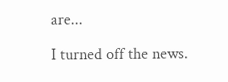are...

I turned off the news.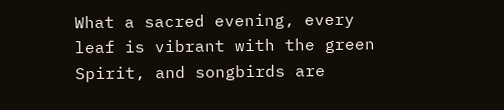What a sacred evening, every leaf is vibrant with the green Spirit, and songbirds are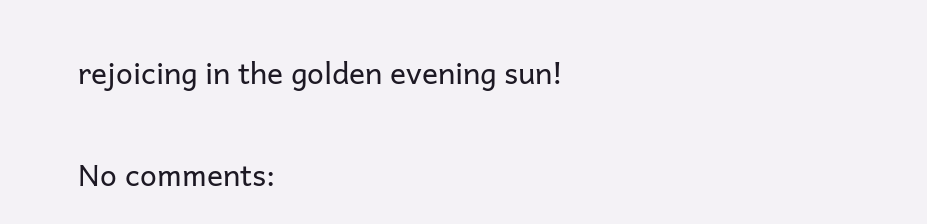rejoicing in the golden evening sun!

No comments: